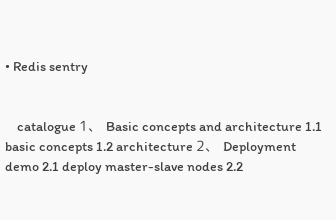• Redis sentry


    catalogue 1、 Basic concepts and architecture 1.1 basic concepts 1.2 architecture 2、 Deployment demo 2.1 deploy master-slave nodes 2.2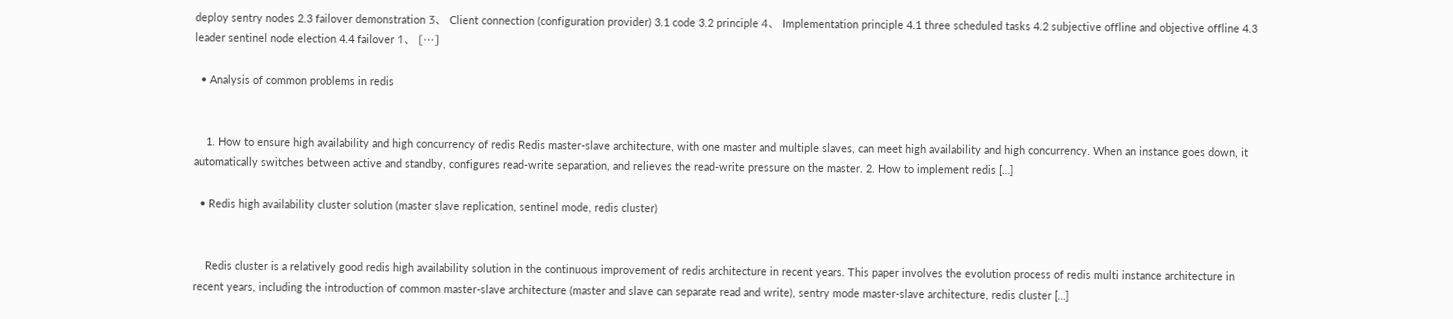deploy sentry nodes 2.3 failover demonstration 3、 Client connection (configuration provider) 3.1 code 3.2 principle 4、 Implementation principle 4.1 three scheduled tasks 4.2 subjective offline and objective offline 4.3 leader sentinel node election 4.4 failover 1、 […]

  • Analysis of common problems in redis


    1. How to ensure high availability and high concurrency of redis Redis master-slave architecture, with one master and multiple slaves, can meet high availability and high concurrency. When an instance goes down, it automatically switches between active and standby, configures read-write separation, and relieves the read-write pressure on the master. 2. How to implement redis […]

  • Redis high availability cluster solution (master slave replication, sentinel mode, redis cluster)


    Redis cluster is a relatively good redis high availability solution in the continuous improvement of redis architecture in recent years. This paper involves the evolution process of redis multi instance architecture in recent years, including the introduction of common master-slave architecture (master and slave can separate read and write), sentry mode master-slave architecture, redis cluster […]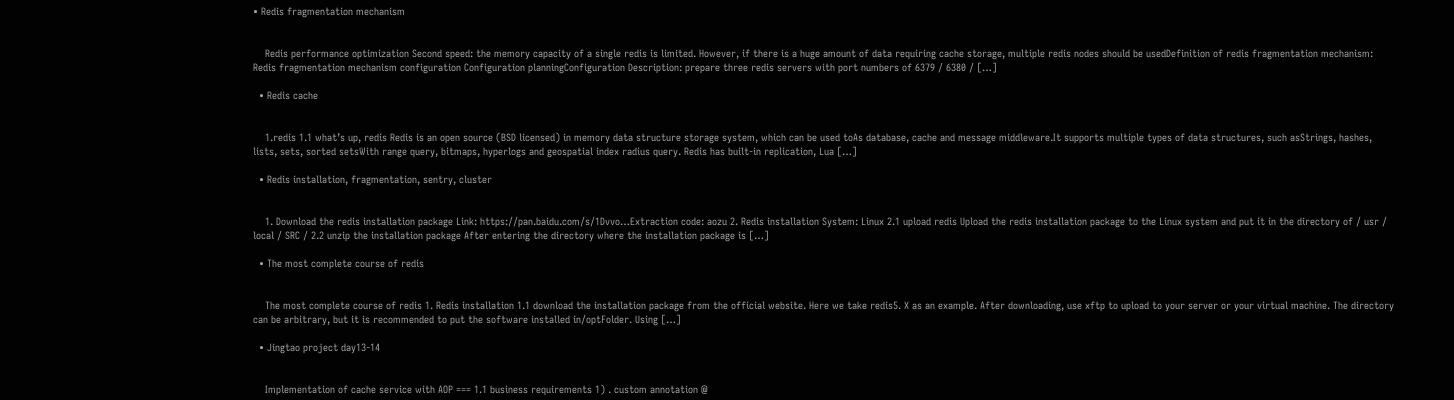• Redis fragmentation mechanism


    Redis performance optimization Second speed: the memory capacity of a single redis is limited. However, if there is a huge amount of data requiring cache storage, multiple redis nodes should be usedDefinition of redis fragmentation mechanism: Redis fragmentation mechanism configuration Configuration planningConfiguration Description: prepare three redis servers with port numbers of 6379 / 6380 / […]

  • Redis cache


    1.redis 1.1 what’s up, redis Redis is an open source (BSD licensed) in memory data structure storage system, which can be used toAs database, cache and message middleware.It supports multiple types of data structures, such asStrings, hashes, lists, sets, sorted setsWith range query, bitmaps, hyperlogs and geospatial index radius query. Redis has built-in replication, Lua […]

  • Redis installation, fragmentation, sentry, cluster


    1. Download the redis installation package Link: https://pan.baidu.com/s/1Dvvo…Extraction code: aozu 2. Redis installation System: Linux 2.1 upload redis Upload the redis installation package to the Linux system and put it in the directory of / usr / local / SRC / 2.2 unzip the installation package After entering the directory where the installation package is […]

  • The most complete course of redis


    The most complete course of redis 1. Redis installation 1.1 download the installation package from the official website. Here we take redis5. X as an example. After downloading, use xftp to upload to your server or your virtual machine. The directory can be arbitrary, but it is recommended to put the software installed in/optFolder. Using […]

  • Jingtao project day13-14


    Implementation of cache service with AOP === 1.1 business requirements 1) . custom annotation @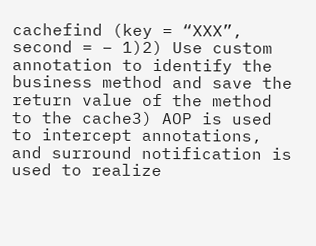cachefind (key = “XXX”, second = – 1)2) Use custom annotation to identify the business method and save the return value of the method to the cache3) AOP is used to intercept annotations, and surround notification is used to realize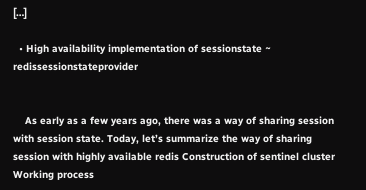[…]

  • High availability implementation of sessionstate ~ redissessionstateprovider


    As early as a few years ago, there was a way of sharing session with session state. Today, let’s summarize the way of sharing session with highly available redis Construction of sentinel cluster Working process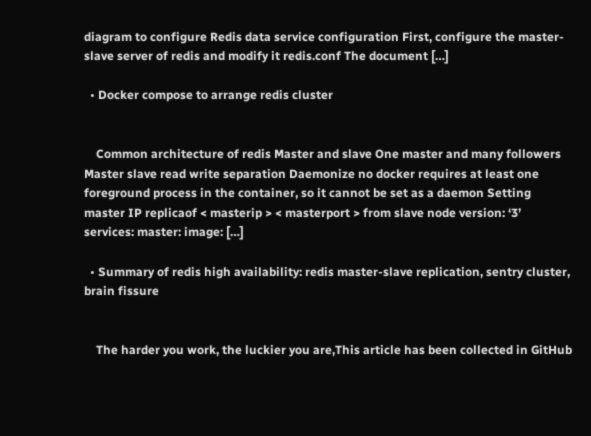diagram to configure Redis data service configuration First, configure the master-slave server of redis and modify it redis.conf The document […]

  • Docker compose to arrange redis cluster


    Common architecture of redis Master and slave One master and many followers Master slave read write separation Daemonize no docker requires at least one foreground process in the container, so it cannot be set as a daemon Setting master IP replicaof < masterip > < masterport > from slave node version: ‘3’ services: master: image: […]

  • Summary of redis high availability: redis master-slave replication, sentry cluster, brain fissure


    The harder you work, the luckier you are,This article has been collected in GitHub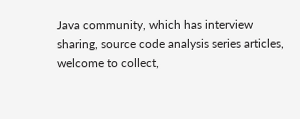Java community, which has interview sharing, source code analysis series articles, welcome to collect,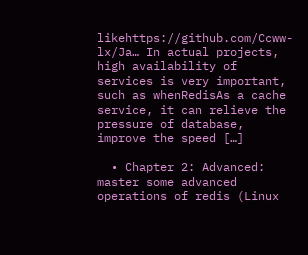likehttps://github.com/Ccww-lx/Ja… In actual projects, high availability of services is very important, such as whenRedisAs a cache service, it can relieve the pressure of database, improve the speed […]

  • Chapter 2: Advanced: master some advanced operations of redis (Linux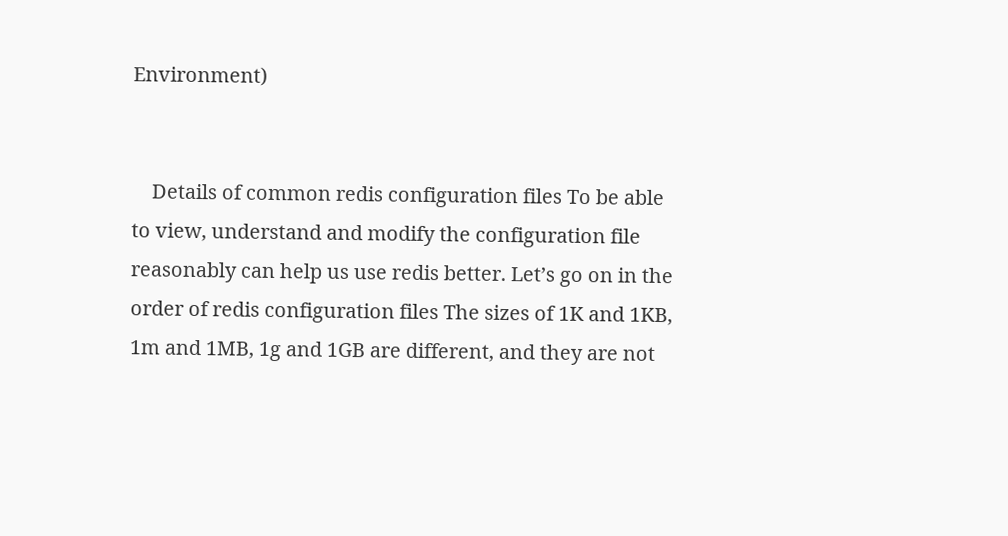Environment)


    Details of common redis configuration files To be able to view, understand and modify the configuration file reasonably can help us use redis better. Let’s go on in the order of redis configuration files The sizes of 1K and 1KB, 1m and 1MB, 1g and 1GB are different, and they are not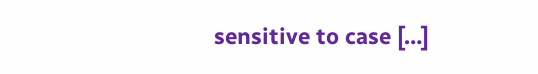sensitive to case […]